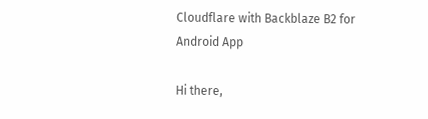Cloudflare with Backblaze B2 for Android App

Hi there,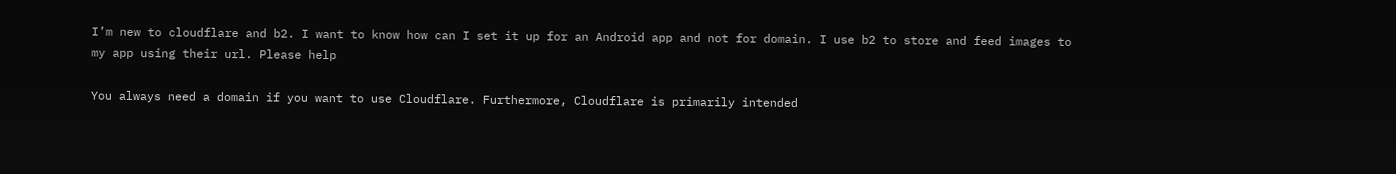I’m new to cloudflare and b2. I want to know how can I set it up for an Android app and not for domain. I use b2 to store and feed images to my app using their url. Please help

You always need a domain if you want to use Cloudflare. Furthermore, Cloudflare is primarily intended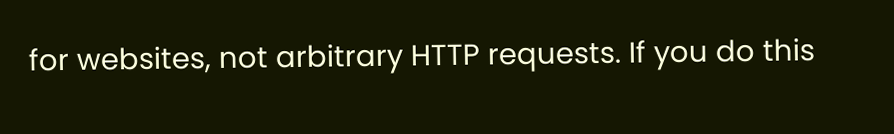for websites, not arbitrary HTTP requests. If you do this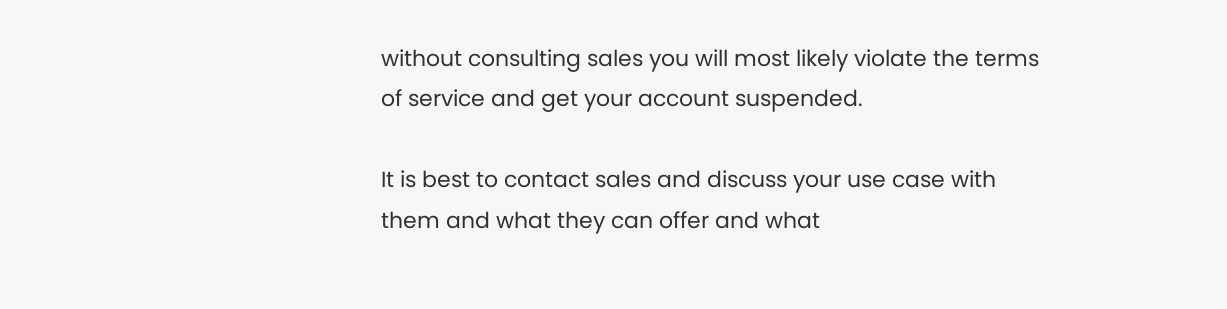without consulting sales you will most likely violate the terms of service and get your account suspended.

It is best to contact sales and discuss your use case with them and what they can offer and what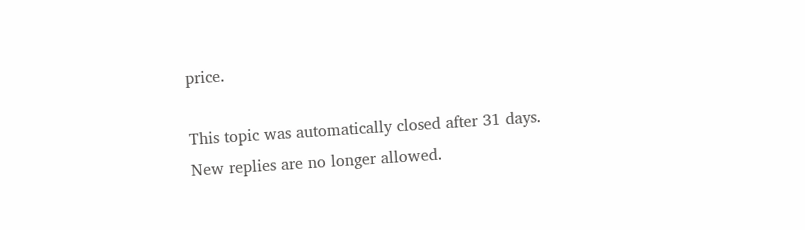price.

This topic was automatically closed after 31 days. New replies are no longer allowed.